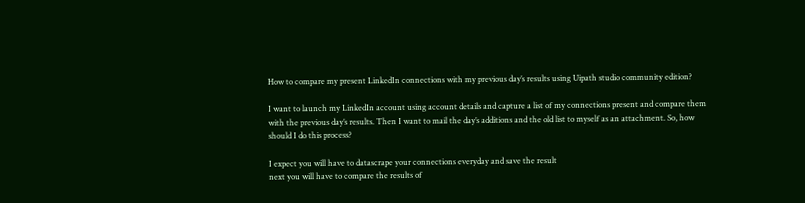How to compare my present LinkedIn connections with my previous day’s results using Uipath studio community edition?

I want to launch my LinkedIn account using account details and capture a list of my connections present and compare them with the previous day’s results. Then I want to mail the day’s additions and the old list to myself as an attachment. So, how should I do this process?

I expect you will have to datascrape your connections everyday and save the result
next you will have to compare the results of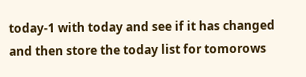today-1 with today and see if it has changed
and then store the today list for tomorows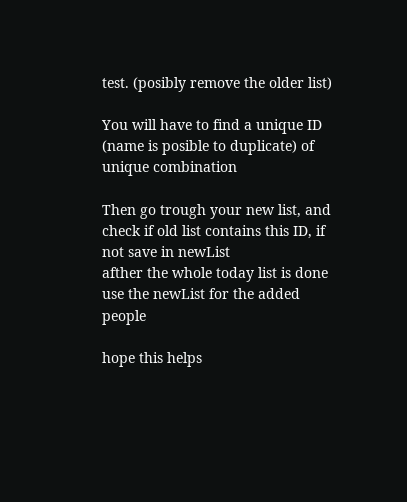test. (posibly remove the older list)

You will have to find a unique ID (name is posible to duplicate) of unique combination

Then go trough your new list, and check if old list contains this ID, if not save in newList
afther the whole today list is done use the newList for the added people

hope this helps